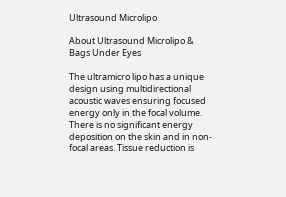Ultrasound Microlipo

About Ultrasound Microlipo & Bags Under Eyes

The ultramicro lipo has a unique design using multidirectional acoustic waves ensuring focused energy only in the focal volume. There is no significant energy deposition on the skin and in non-focal areas. Tissue reduction is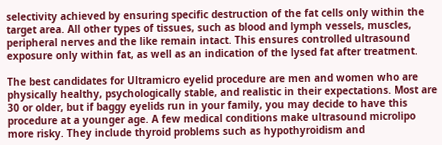selectivity achieved by ensuring specific destruction of the fat cells only within the target area. All other types of tissues, such as blood and lymph vessels, muscles, peripheral nerves and the like remain intact. This ensures controlled ultrasound exposure only within fat, as well as an indication of the lysed fat after treatment.

The best candidates for Ultramicro eyelid procedure are men and women who are physically healthy, psychologically stable, and realistic in their expectations. Most are 30 or older, but if baggy eyelids run in your family, you may decide to have this procedure at a younger age. A few medical conditions make ultrasound microlipo more risky. They include thyroid problems such as hypothyroidism and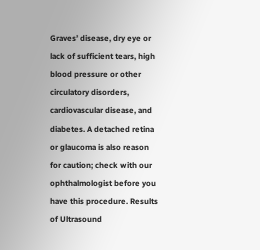Graves’ disease, dry eye or lack of sufficient tears, high blood pressure or other circulatory disorders, cardiovascular disease, and diabetes. A detached retina or glaucoma is also reason for caution; check with our ophthalmologist before you have this procedure. Results of Ultrasound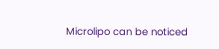Microlipo can be noticed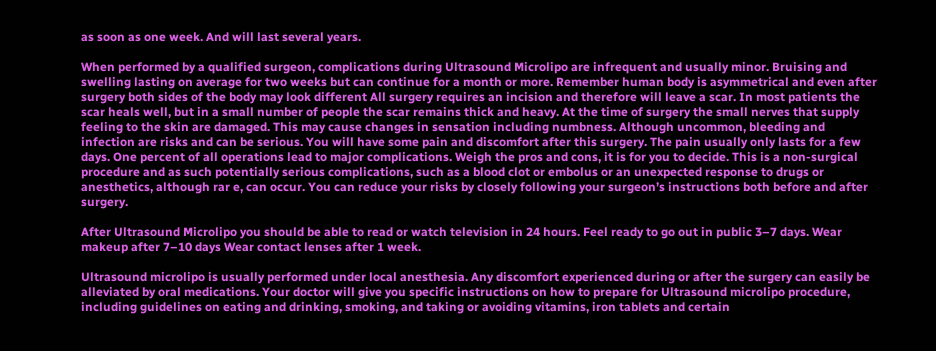as soon as one week. And will last several years.

When performed by a qualified surgeon, complications during Ultrasound Microlipo are infrequent and usually minor. Bruising and swelling lasting on average for two weeks but can continue for a month or more. Remember human body is asymmetrical and even after surgery both sides of the body may look different All surgery requires an incision and therefore will leave a scar. In most patients the scar heals well, but in a small number of people the scar remains thick and heavy. At the time of surgery the small nerves that supply feeling to the skin are damaged. This may cause changes in sensation including numbness. Although uncommon, bleeding and infection are risks and can be serious. You will have some pain and discomfort after this surgery. The pain usually only lasts for a few days. One percent of all operations lead to major complications. Weigh the pros and cons, it is for you to decide. This is a non-surgical procedure and as such potentially serious complications, such as a blood clot or embolus or an unexpected response to drugs or anesthetics, although rar e, can occur. You can reduce your risks by closely following your surgeon’s instructions both before and after surgery.

After Ultrasound Microlipo you should be able to read or watch television in 24 hours. Feel ready to go out in public 3–7 days. Wear makeup after 7–10 days Wear contact lenses after 1 week.

Ultrasound microlipo is usually performed under local anesthesia. Any discomfort experienced during or after the surgery can easily be alleviated by oral medications. Your doctor will give you specific instructions on how to prepare for Ultrasound microlipo procedure, including guidelines on eating and drinking, smoking, and taking or avoiding vitamins, iron tablets and certain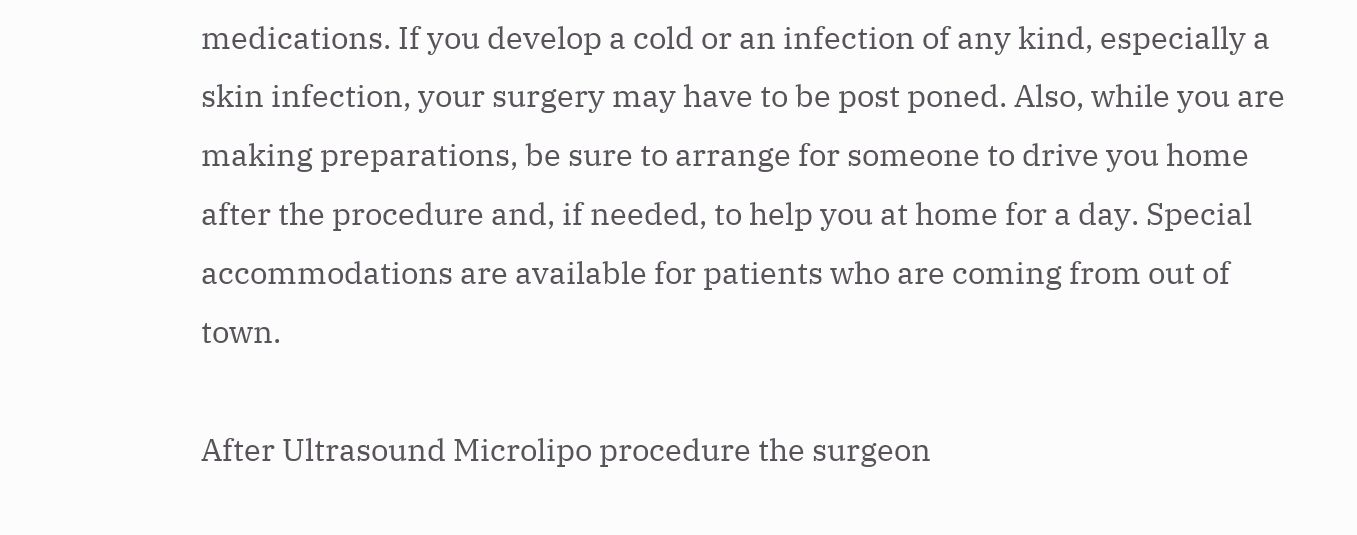medications. If you develop a cold or an infection of any kind, especially a skin infection, your surgery may have to be post poned. Also, while you are making preparations, be sure to arrange for someone to drive you home after the procedure and, if needed, to help you at home for a day. Special accommodations are available for patients who are coming from out of town.

After Ultrasound Microlipo procedure the surgeon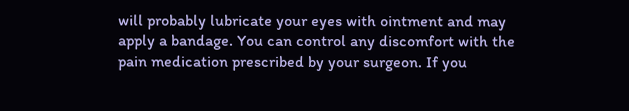will probably lubricate your eyes with ointment and may apply a bandage. You can control any discomfort with the pain medication prescribed by your surgeon. If you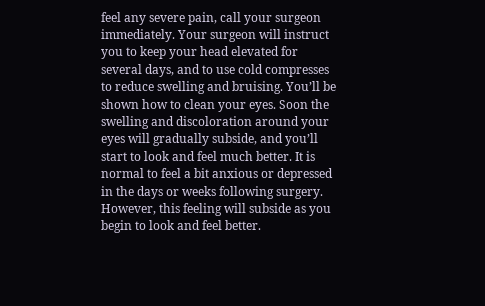feel any severe pain, call your surgeon immediately. Your surgeon will instruct you to keep your head elevated for several days, and to use cold compresses to reduce swelling and bruising. You’ll be shown how to clean your eyes. Soon the swelling and discoloration around your eyes will gradually subside, and you’ll start to look and feel much better. It is normal to feel a bit anxious or depressed in the days or weeks following surgery. However, this feeling will subside as you begin to look and feel better.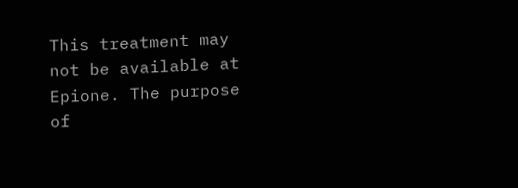This treatment may not be available at Epione. The purpose of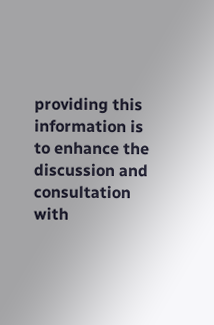providing this information is to enhance the discussion and consultation with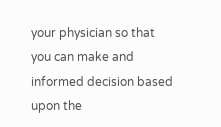your physician so that you can make and informed decision based upon the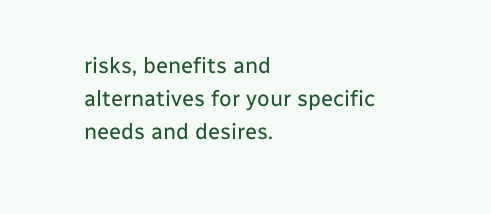risks, benefits and alternatives for your specific needs and desires.